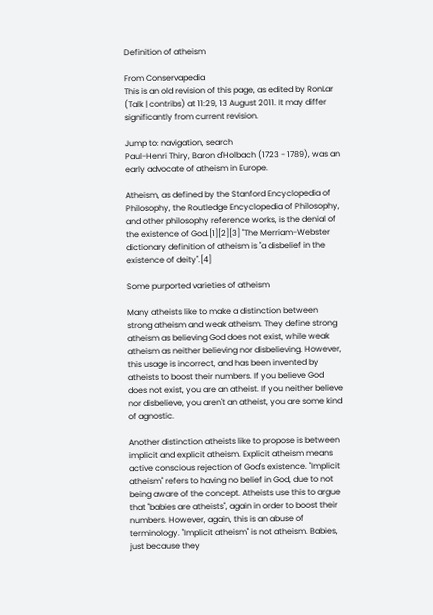Definition of atheism

From Conservapedia
This is an old revision of this page, as edited by RonLar (Talk | contribs) at 11:29, 13 August 2011. It may differ significantly from current revision.

Jump to: navigation, search
Paul-Henri Thiry, Baron d'Holbach (1723 - 1789), was an early advocate of atheism in Europe.

Atheism, as defined by the Stanford Encyclopedia of Philosophy, the Routledge Encyclopedia of Philosophy, and other philosophy reference works, is the denial of the existence of God.[1][2][3] "The Merriam-Webster dictionary definition of atheism is "a disbelief in the existence of deity".[4]

Some purported varieties of atheism

Many atheists like to make a distinction between strong atheism and weak atheism. They define strong atheism as believing God does not exist, while weak atheism as neither believing nor disbelieving. However, this usage is incorrect, and has been invented by atheists to boost their numbers. If you believe God does not exist, you are an atheist. If you neither believe nor disbelieve, you aren't an atheist, you are some kind of agnostic.

Another distinction atheists like to propose is between implicit and explicit atheism. Explicit atheism means active conscious rejection of God's existence. "Implicit atheism" refers to having no belief in God, due to not being aware of the concept. Atheists use this to argue that "babies are atheists", again in order to boost their numbers. However, again, this is an abuse of terminology. "Implicit atheism" is not atheism. Babies, just because they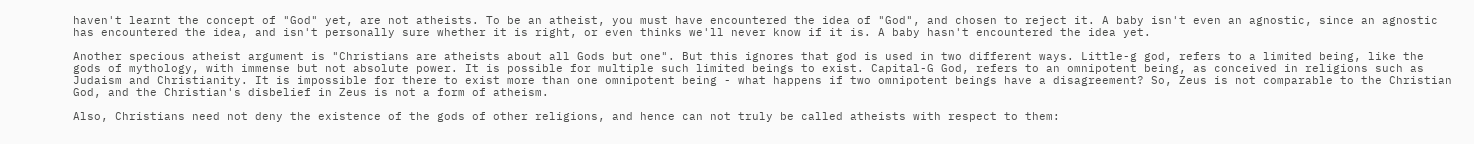haven't learnt the concept of "God" yet, are not atheists. To be an atheist, you must have encountered the idea of "God", and chosen to reject it. A baby isn't even an agnostic, since an agnostic has encountered the idea, and isn't personally sure whether it is right, or even thinks we'll never know if it is. A baby hasn't encountered the idea yet.

Another specious atheist argument is "Christians are atheists about all Gods but one". But this ignores that god is used in two different ways. Little-g god, refers to a limited being, like the gods of mythology, with immense but not absolute power. It is possible for multiple such limited beings to exist. Capital-G God, refers to an omnipotent being, as conceived in religions such as Judaism and Christianity. It is impossible for there to exist more than one omnipotent being - what happens if two omnipotent beings have a disagreement? So, Zeus is not comparable to the Christian God, and the Christian's disbelief in Zeus is not a form of atheism.

Also, Christians need not deny the existence of the gods of other religions, and hence can not truly be called atheists with respect to them: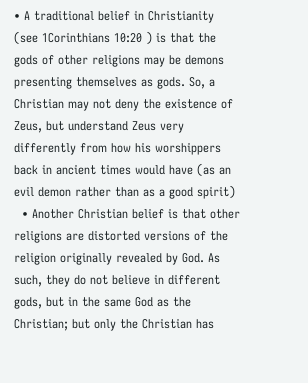• A traditional belief in Christianity (see 1Corinthians 10:20 ) is that the gods of other religions may be demons presenting themselves as gods. So, a Christian may not deny the existence of Zeus, but understand Zeus very differently from how his worshippers back in ancient times would have (as an evil demon rather than as a good spirit)
  • Another Christian belief is that other religions are distorted versions of the religion originally revealed by God. As such, they do not believe in different gods, but in the same God as the Christian; but only the Christian has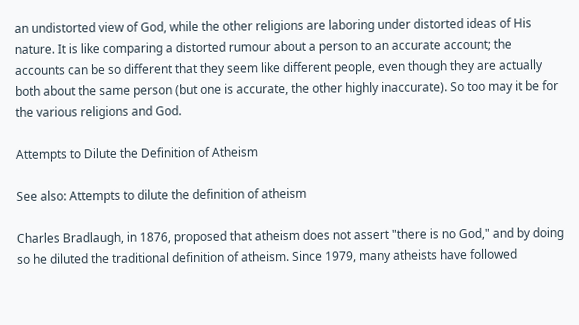an undistorted view of God, while the other religions are laboring under distorted ideas of His nature. It is like comparing a distorted rumour about a person to an accurate account; the accounts can be so different that they seem like different people, even though they are actually both about the same person (but one is accurate, the other highly inaccurate). So too may it be for the various religions and God.

Attempts to Dilute the Definition of Atheism

See also: Attempts to dilute the definition of atheism

Charles Bradlaugh, in 1876, proposed that atheism does not assert "there is no God," and by doing so he diluted the traditional definition of atheism. Since 1979, many atheists have followed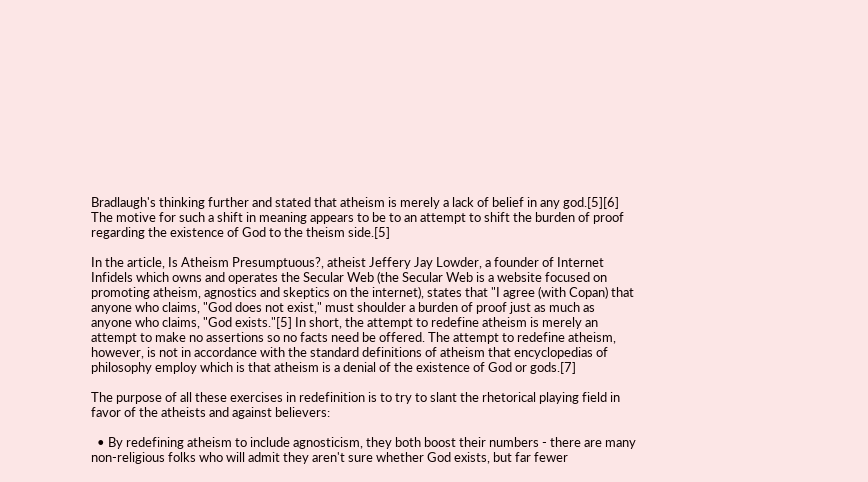Bradlaugh's thinking further and stated that atheism is merely a lack of belief in any god.[5][6] The motive for such a shift in meaning appears to be to an attempt to shift the burden of proof regarding the existence of God to the theism side.[5]

In the article, Is Atheism Presumptuous?, atheist Jeffery Jay Lowder, a founder of Internet Infidels which owns and operates the Secular Web (the Secular Web is a website focused on promoting atheism, agnostics and skeptics on the internet), states that "I agree (with Copan) that anyone who claims, "God does not exist," must shoulder a burden of proof just as much as anyone who claims, "God exists."[5] In short, the attempt to redefine atheism is merely an attempt to make no assertions so no facts need be offered. The attempt to redefine atheism, however, is not in accordance with the standard definitions of atheism that encyclopedias of philosophy employ which is that atheism is a denial of the existence of God or gods.[7]

The purpose of all these exercises in redefinition is to try to slant the rhetorical playing field in favor of the atheists and against believers:

  • By redefining atheism to include agnosticism, they both boost their numbers - there are many non-religious folks who will admit they aren't sure whether God exists, but far fewer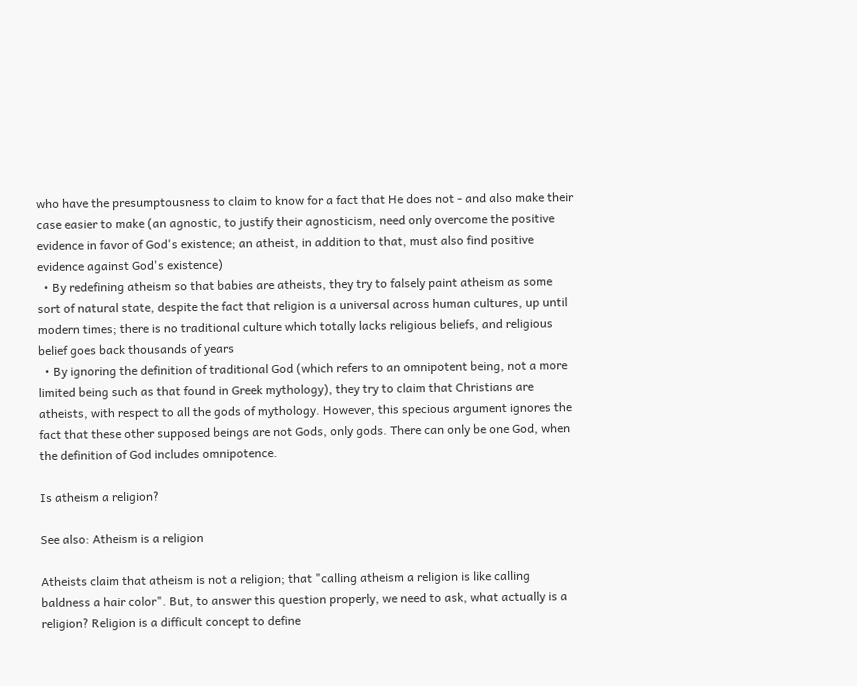who have the presumptousness to claim to know for a fact that He does not - and also make their case easier to make (an agnostic, to justify their agnosticism, need only overcome the positive evidence in favor of God's existence; an atheist, in addition to that, must also find positive evidence against God's existence)
  • By redefining atheism so that babies are atheists, they try to falsely paint atheism as some sort of natural state, despite the fact that religion is a universal across human cultures, up until modern times; there is no traditional culture which totally lacks religious beliefs, and religious belief goes back thousands of years
  • By ignoring the definition of traditional God (which refers to an omnipotent being, not a more limited being such as that found in Greek mythology), they try to claim that Christians are atheists, with respect to all the gods of mythology. However, this specious argument ignores the fact that these other supposed beings are not Gods, only gods. There can only be one God, when the definition of God includes omnipotence.

Is atheism a religion?

See also: Atheism is a religion

Atheists claim that atheism is not a religion; that "calling atheism a religion is like calling baldness a hair color". But, to answer this question properly, we need to ask, what actually is a religion? Religion is a difficult concept to define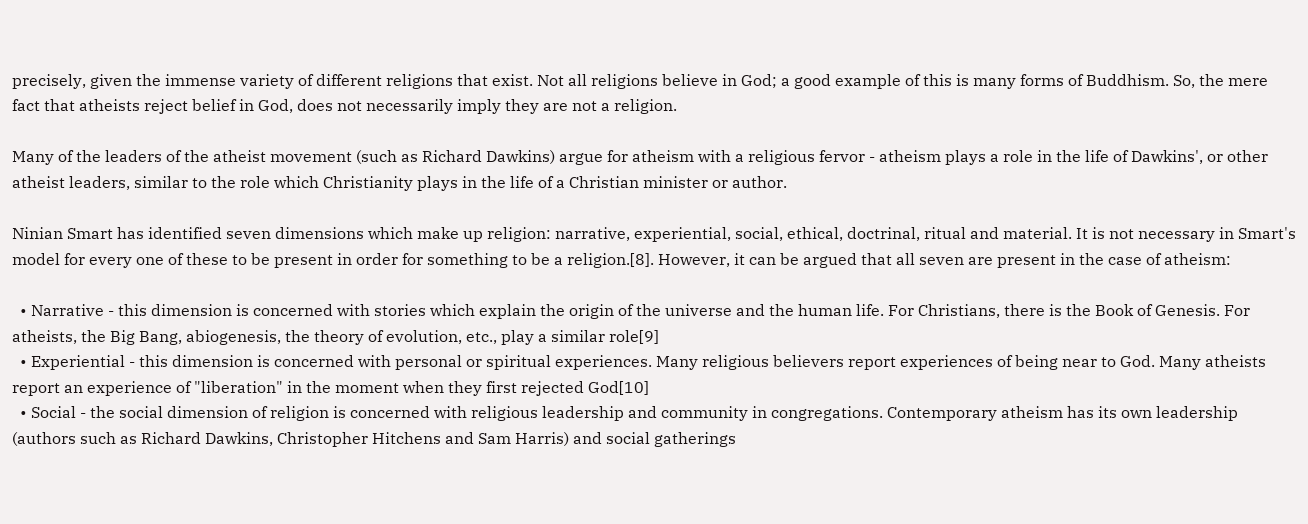precisely, given the immense variety of different religions that exist. Not all religions believe in God; a good example of this is many forms of Buddhism. So, the mere fact that atheists reject belief in God, does not necessarily imply they are not a religion.

Many of the leaders of the atheist movement (such as Richard Dawkins) argue for atheism with a religious fervor - atheism plays a role in the life of Dawkins', or other atheist leaders, similar to the role which Christianity plays in the life of a Christian minister or author.

Ninian Smart has identified seven dimensions which make up religion: narrative, experiential, social, ethical, doctrinal, ritual and material. It is not necessary in Smart's model for every one of these to be present in order for something to be a religion.[8]. However, it can be argued that all seven are present in the case of atheism:

  • Narrative - this dimension is concerned with stories which explain the origin of the universe and the human life. For Christians, there is the Book of Genesis. For atheists, the Big Bang, abiogenesis, the theory of evolution, etc., play a similar role[9]
  • Experiential - this dimension is concerned with personal or spiritual experiences. Many religious believers report experiences of being near to God. Many atheists report an experience of "liberation" in the moment when they first rejected God[10]
  • Social - the social dimension of religion is concerned with religious leadership and community in congregations. Contemporary atheism has its own leadership (authors such as Richard Dawkins, Christopher Hitchens and Sam Harris) and social gatherings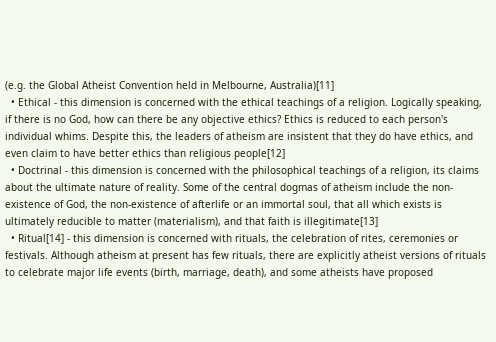(e.g. the Global Atheist Convention held in Melbourne, Australia)[11]
  • Ethical - this dimension is concerned with the ethical teachings of a religion. Logically speaking, if there is no God, how can there be any objective ethics? Ethics is reduced to each person's individual whims. Despite this, the leaders of atheism are insistent that they do have ethics, and even claim to have better ethics than religious people[12]
  • Doctrinal - this dimension is concerned with the philosophical teachings of a religion, its claims about the ultimate nature of reality. Some of the central dogmas of atheism include the non-existence of God, the non-existence of afterlife or an immortal soul, that all which exists is ultimately reducible to matter (materialism), and that faith is illegitimate[13]
  • Ritual[14] - this dimension is concerned with rituals, the celebration of rites, ceremonies or festivals. Although atheism at present has few rituals, there are explicitly atheist versions of rituals to celebrate major life events (birth, marriage, death), and some atheists have proposed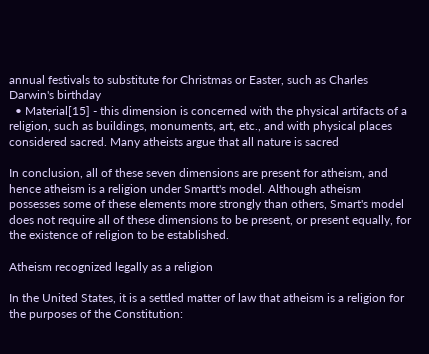annual festivals to substitute for Christmas or Easter, such as Charles Darwin's birthday
  • Material[15] - this dimension is concerned with the physical artifacts of a religion, such as buildings, monuments, art, etc., and with physical places considered sacred. Many atheists argue that all nature is sacred

In conclusion, all of these seven dimensions are present for atheism, and hence atheism is a religion under Smartt's model. Although atheism possesses some of these elements more strongly than others, Smart's model does not require all of these dimensions to be present, or present equally, for the existence of religion to be established.

Atheism recognized legally as a religion

In the United States, it is a settled matter of law that atheism is a religion for the purposes of the Constitution: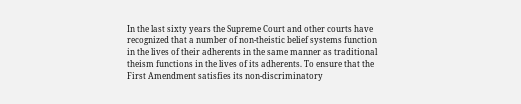In the last sixty years the Supreme Court and other courts have recognized that a number of non-theistic belief systems function in the lives of their adherents in the same manner as traditional theism functions in the lives of its adherents. To ensure that the First Amendment satisfies its non-discriminatory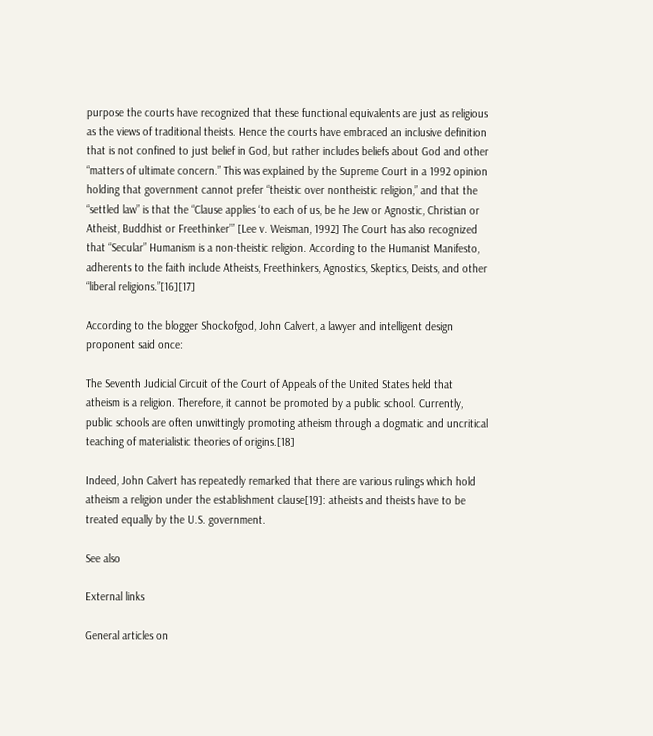purpose the courts have recognized that these functional equivalents are just as religious as the views of traditional theists. Hence the courts have embraced an inclusive definition that is not confined to just belief in God, but rather includes beliefs about God and other “matters of ultimate concern.” This was explained by the Supreme Court in a 1992 opinion holding that government cannot prefer “theistic over nontheistic religion,” and that the “settled law” is that the “Clause applies ‘to each of us, be he Jew or Agnostic, Christian or Atheist, Buddhist or Freethinker’” [Lee v. Weisman, 1992] The Court has also recognized that “Secular” Humanism is a non-theistic religion. According to the Humanist Manifesto, adherents to the faith include Atheists, Freethinkers, Agnostics, Skeptics, Deists, and other “liberal religions.”[16][17]

According to the blogger Shockofgod, John Calvert, a lawyer and intelligent design proponent said once:

The Seventh Judicial Circuit of the Court of Appeals of the United States held that atheism is a religion. Therefore, it cannot be promoted by a public school. Currently, public schools are often unwittingly promoting atheism through a dogmatic and uncritical teaching of materialistic theories of origins.[18]

Indeed, John Calvert has repeatedly remarked that there are various rulings which hold atheism a religion under the establishment clause[19]: atheists and theists have to be treated equally by the U.S. government.

See also

External links

General articles on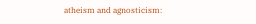atheism and agnosticism: